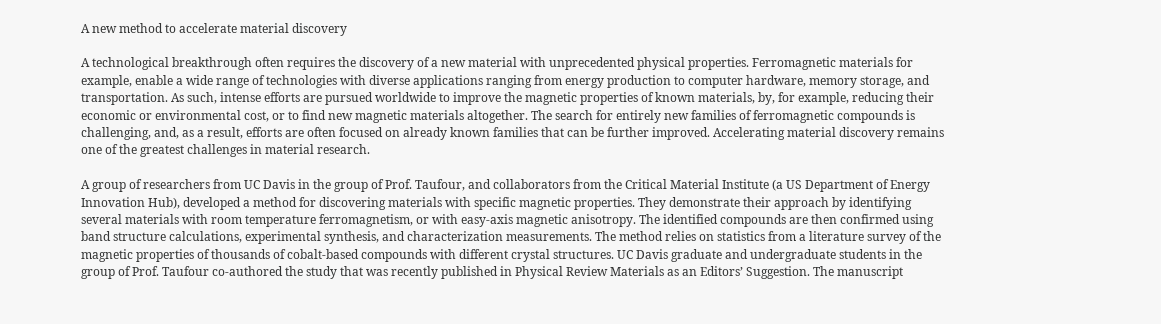A new method to accelerate material discovery

A technological breakthrough often requires the discovery of a new material with unprecedented physical properties. Ferromagnetic materials for example, enable a wide range of technologies with diverse applications ranging from energy production to computer hardware, memory storage, and transportation. As such, intense efforts are pursued worldwide to improve the magnetic properties of known materials, by, for example, reducing their economic or environmental cost, or to find new magnetic materials altogether. The search for entirely new families of ferromagnetic compounds is challenging, and, as a result, efforts are often focused on already known families that can be further improved. Accelerating material discovery remains one of the greatest challenges in material research.

A group of researchers from UC Davis in the group of Prof. Taufour, and collaborators from the Critical Material Institute (a US Department of Energy Innovation Hub), developed a method for discovering materials with specific magnetic properties. They demonstrate their approach by identifying several materials with room temperature ferromagnetism, or with easy-axis magnetic anisotropy. The identified compounds are then confirmed using band structure calculations, experimental synthesis, and characterization measurements. The method relies on statistics from a literature survey of the magnetic properties of thousands of cobalt-based compounds with different crystal structures. UC Davis graduate and undergraduate students in the group of Prof. Taufour co-authored the study that was recently published in Physical Review Materials as an Editors’ Suggestion. The manuscript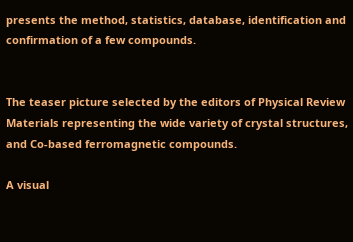presents the method, statistics, database, identification and confirmation of a few compounds.


The teaser picture selected by the editors of Physical Review Materials representing the wide variety of crystal structures, and Co-based ferromagnetic compounds.

A visual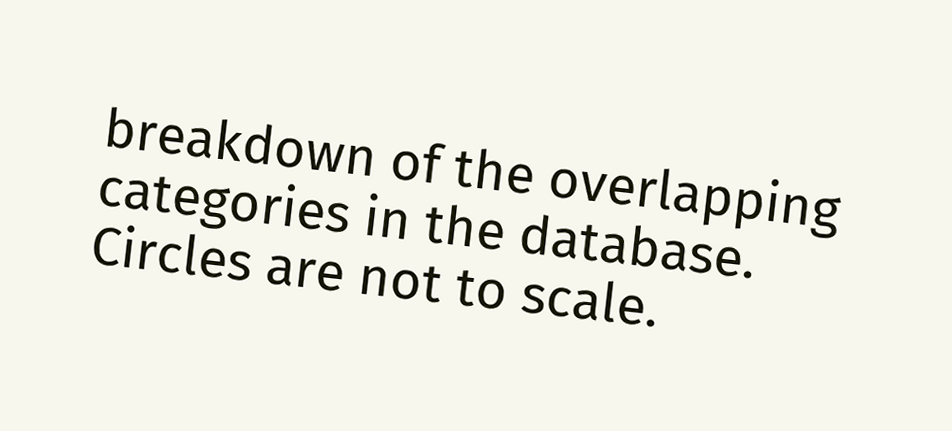breakdown of the overlapping categories in the database. Circles are not to scale.